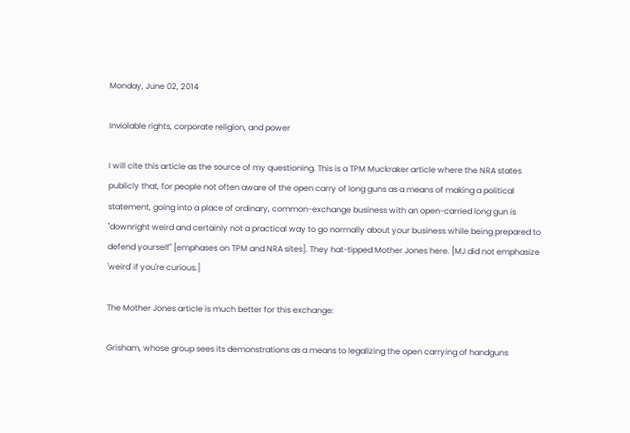Monday, June 02, 2014

Inviolable rights, corporate religion, and power

I will cite this article as the source of my questioning. This is a TPM Muckraker article where the NRA states publicly that, for people not often aware of the open carry of long guns as a means of making a political statement, going into a place of ordinary, common-exchange business with an open-carried long gun is "downright weird and certainly not a practical way to go normally about your business while being prepared to defend yourself" [emphases on TPM and NRA sites]. They hat-tipped Mother Jones here. [MJ did not emphasize 'weird' if you're curious.]

The Mother Jones article is much better for this exchange:

Grisham, whose group sees its demonstrations as a means to legalizing the open carrying of handguns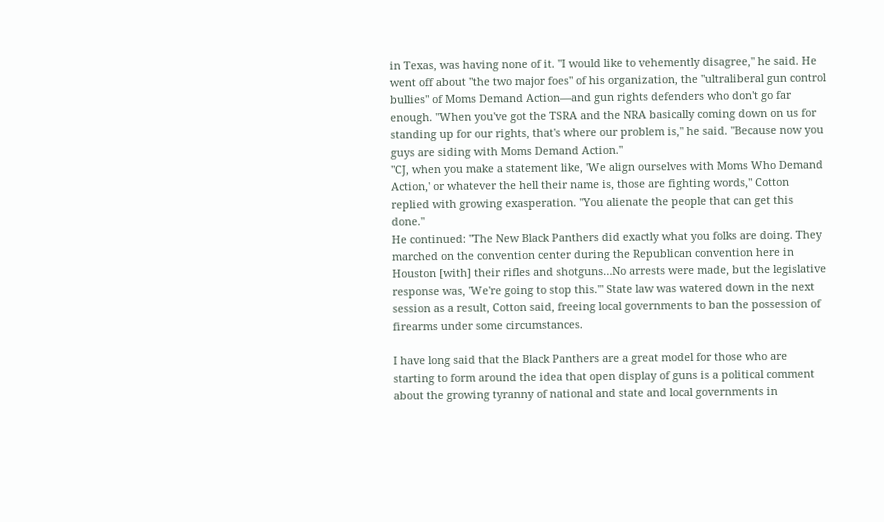in Texas, was having none of it. "I would like to vehemently disagree," he said. He went off about "the two major foes" of his organization, the "ultraliberal gun control bullies" of Moms Demand Action—and gun rights defenders who don't go far enough. "When you've got the TSRA and the NRA basically coming down on us for standing up for our rights, that's where our problem is," he said. "Because now you guys are siding with Moms Demand Action."
"CJ, when you make a statement like, 'We align ourselves with Moms Who Demand Action,' or whatever the hell their name is, those are fighting words," Cotton replied with growing exasperation. "You alienate the people that can get this done."
He continued: "The New Black Panthers did exactly what you folks are doing. They marched on the convention center during the Republican convention here in Houston [with] their rifles and shotguns…No arrests were made, but the legislative response was, 'We're going to stop this.'" State law was watered down in the next session as a result, Cotton said, freeing local governments to ban the possession of firearms under some circumstances.

I have long said that the Black Panthers are a great model for those who are starting to form around the idea that open display of guns is a political comment about the growing tyranny of national and state and local governments in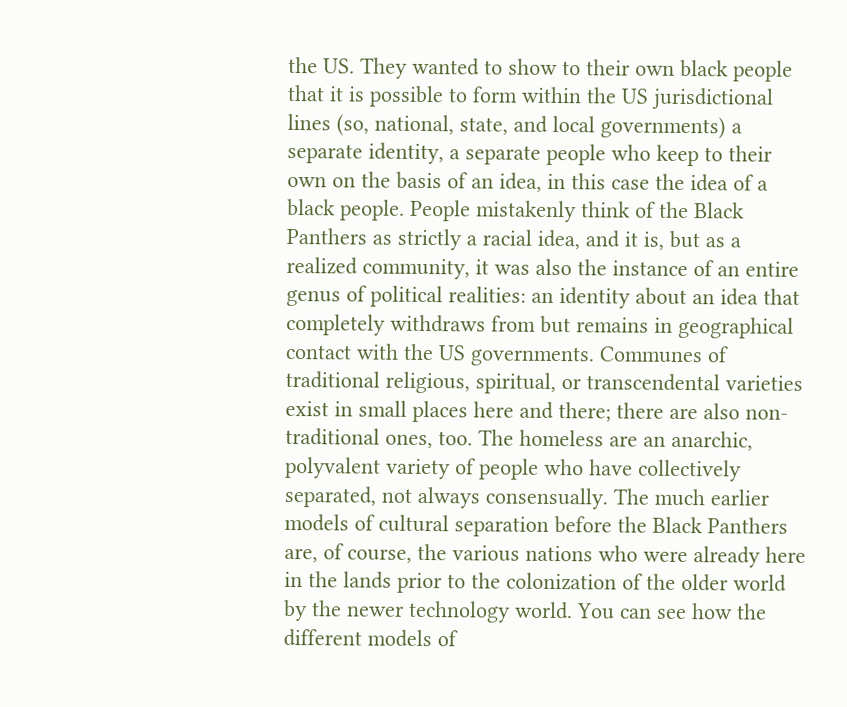the US. They wanted to show to their own black people that it is possible to form within the US jurisdictional lines (so, national, state, and local governments) a separate identity, a separate people who keep to their own on the basis of an idea, in this case the idea of a black people. People mistakenly think of the Black Panthers as strictly a racial idea, and it is, but as a realized community, it was also the instance of an entire genus of political realities: an identity about an idea that completely withdraws from but remains in geographical contact with the US governments. Communes of traditional religious, spiritual, or transcendental varieties exist in small places here and there; there are also non-traditional ones, too. The homeless are an anarchic, polyvalent variety of people who have collectively separated, not always consensually. The much earlier models of cultural separation before the Black Panthers are, of course, the various nations who were already here in the lands prior to the colonization of the older world by the newer technology world. You can see how the different models of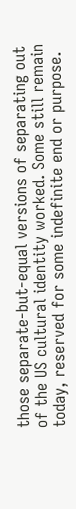those separate-but-equal versions of separating out of the US cultural identity worked. Some still remain today, reserved for some indefinite end or purpose.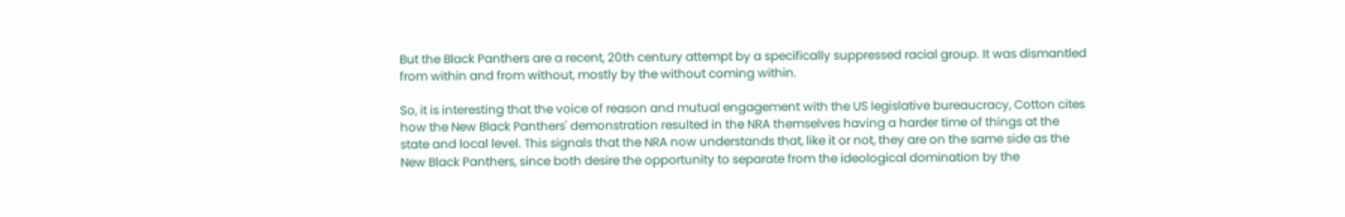But the Black Panthers are a recent, 20th century attempt by a specifically suppressed racial group. It was dismantled from within and from without, mostly by the without coming within.

So, it is interesting that the voice of reason and mutual engagement with the US legislative bureaucracy, Cotton cites how the New Black Panthers' demonstration resulted in the NRA themselves having a harder time of things at the state and local level. This signals that the NRA now understands that, like it or not, they are on the same side as the New Black Panthers, since both desire the opportunity to separate from the ideological domination by the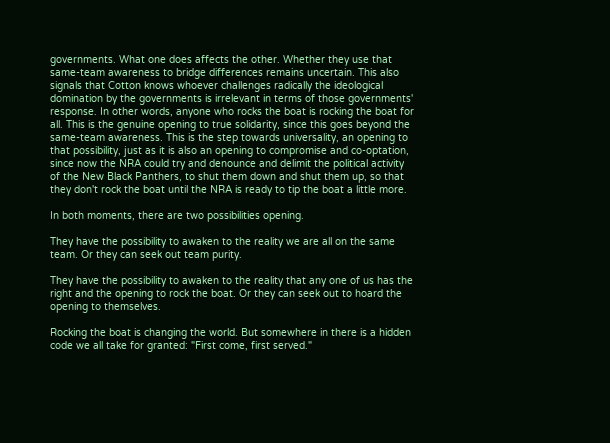governments. What one does affects the other. Whether they use that same-team awareness to bridge differences remains uncertain. This also signals that Cotton knows whoever challenges radically the ideological domination by the governments is irrelevant in terms of those governments' response. In other words, anyone who rocks the boat is rocking the boat for all. This is the genuine opening to true solidarity, since this goes beyond the same-team awareness. This is the step towards universality, an opening to that possibility, just as it is also an opening to compromise and co-optation, since now the NRA could try and denounce and delimit the political activity of the New Black Panthers, to shut them down and shut them up, so that they don't rock the boat until the NRA is ready to tip the boat a little more.

In both moments, there are two possibilities opening.

They have the possibility to awaken to the reality we are all on the same team. Or they can seek out team purity.

They have the possibility to awaken to the reality that any one of us has the right and the opening to rock the boat. Or they can seek out to hoard the opening to themselves.

Rocking the boat is changing the world. But somewhere in there is a hidden code we all take for granted: "First come, first served."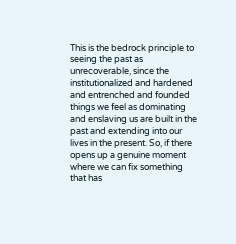This is the bedrock principle to seeing the past as unrecoverable, since the institutionalized and hardened and entrenched and founded things we feel as dominating and enslaving us are built in the past and extending into our lives in the present. So, if there opens up a genuine moment where we can fix something that has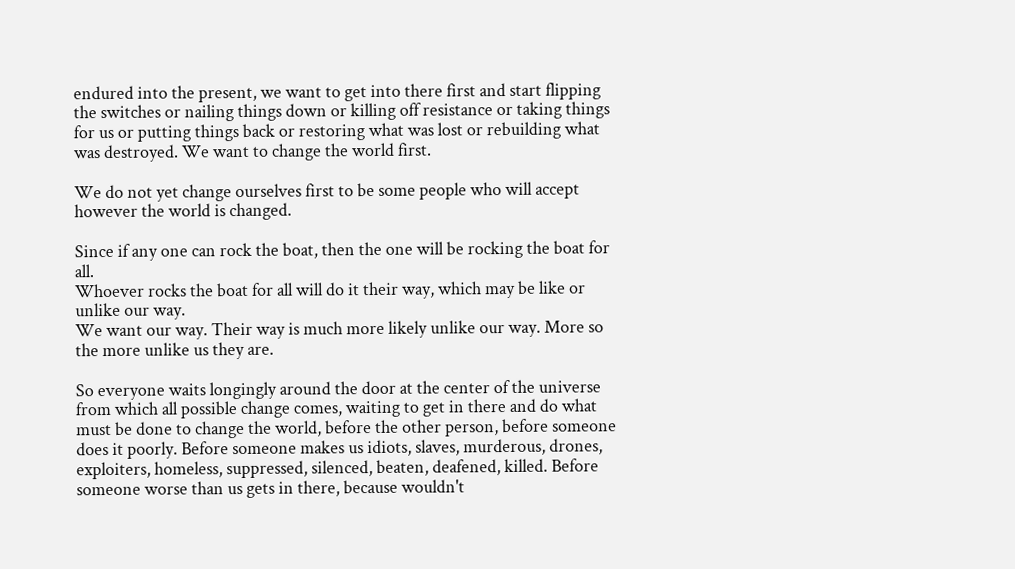endured into the present, we want to get into there first and start flipping the switches or nailing things down or killing off resistance or taking things for us or putting things back or restoring what was lost or rebuilding what was destroyed. We want to change the world first.

We do not yet change ourselves first to be some people who will accept however the world is changed.

Since if any one can rock the boat, then the one will be rocking the boat for all.
Whoever rocks the boat for all will do it their way, which may be like or unlike our way.
We want our way. Their way is much more likely unlike our way. More so the more unlike us they are.

So everyone waits longingly around the door at the center of the universe from which all possible change comes, waiting to get in there and do what must be done to change the world, before the other person, before someone does it poorly. Before someone makes us idiots, slaves, murderous, drones, exploiters, homeless, suppressed, silenced, beaten, deafened, killed. Before someone worse than us gets in there, because wouldn't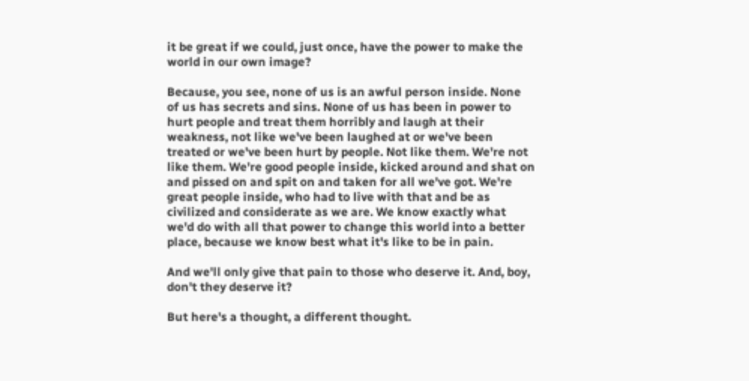it be great if we could, just once, have the power to make the world in our own image?

Because, you see, none of us is an awful person inside. None of us has secrets and sins. None of us has been in power to hurt people and treat them horribly and laugh at their weakness, not like we've been laughed at or we've been treated or we've been hurt by people. Not like them. We're not like them. We're good people inside, kicked around and shat on and pissed on and spit on and taken for all we've got. We're great people inside, who had to live with that and be as civilized and considerate as we are. We know exactly what we'd do with all that power to change this world into a better place, because we know best what it's like to be in pain.

And we'll only give that pain to those who deserve it. And, boy, don't they deserve it?

But here's a thought, a different thought.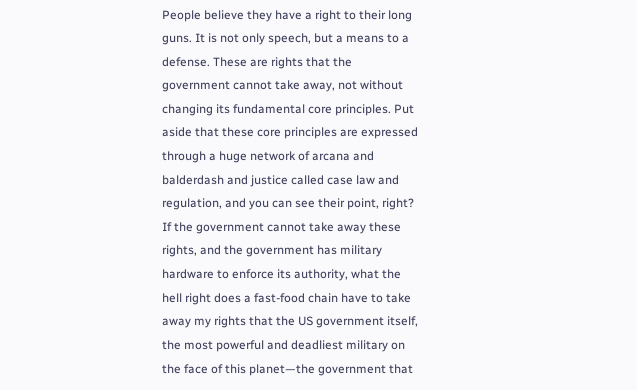People believe they have a right to their long guns. It is not only speech, but a means to a defense. These are rights that the government cannot take away, not without changing its fundamental core principles. Put aside that these core principles are expressed through a huge network of arcana and balderdash and justice called case law and regulation, and you can see their point, right? If the government cannot take away these rights, and the government has military hardware to enforce its authority, what the hell right does a fast-food chain have to take away my rights that the US government itself, the most powerful and deadliest military on the face of this planet—the government that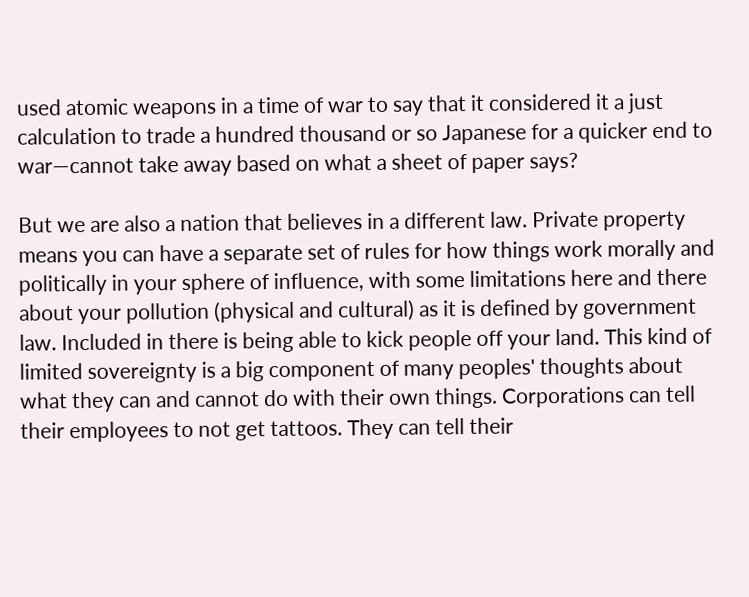used atomic weapons in a time of war to say that it considered it a just calculation to trade a hundred thousand or so Japanese for a quicker end to war—cannot take away based on what a sheet of paper says?

But we are also a nation that believes in a different law. Private property means you can have a separate set of rules for how things work morally and politically in your sphere of influence, with some limitations here and there about your pollution (physical and cultural) as it is defined by government law. Included in there is being able to kick people off your land. This kind of limited sovereignty is a big component of many peoples' thoughts about what they can and cannot do with their own things. Corporations can tell their employees to not get tattoos. They can tell their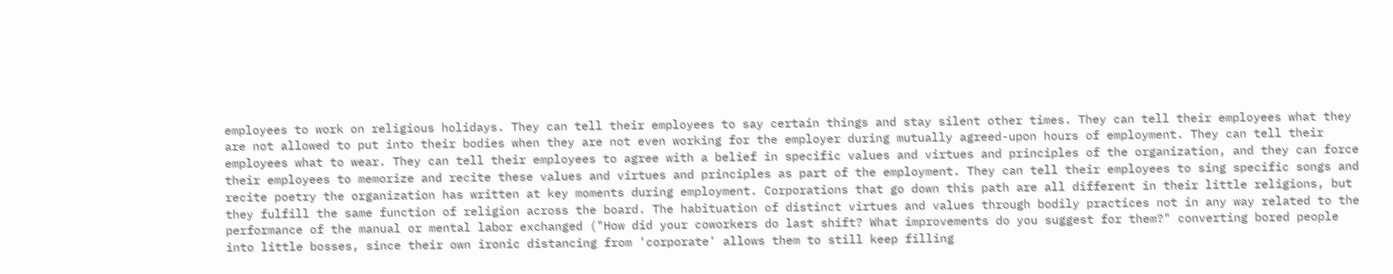employees to work on religious holidays. They can tell their employees to say certain things and stay silent other times. They can tell their employees what they are not allowed to put into their bodies when they are not even working for the employer during mutually agreed-upon hours of employment. They can tell their employees what to wear. They can tell their employees to agree with a belief in specific values and virtues and principles of the organization, and they can force their employees to memorize and recite these values and virtues and principles as part of the employment. They can tell their employees to sing specific songs and recite poetry the organization has written at key moments during employment. Corporations that go down this path are all different in their little religions, but they fulfill the same function of religion across the board. The habituation of distinct virtues and values through bodily practices not in any way related to the performance of the manual or mental labor exchanged ("How did your coworkers do last shift? What improvements do you suggest for them?" converting bored people into little bosses, since their own ironic distancing from 'corporate' allows them to still keep filling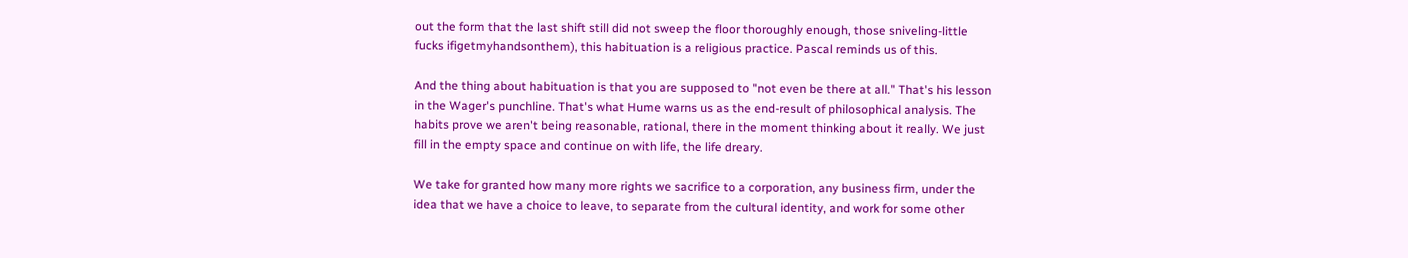out the form that the last shift still did not sweep the floor thoroughly enough, those sniveling-little fucks ifigetmyhandsonthem), this habituation is a religious practice. Pascal reminds us of this.

And the thing about habituation is that you are supposed to "not even be there at all." That's his lesson in the Wager's punchline. That's what Hume warns us as the end-result of philosophical analysis. The habits prove we aren't being reasonable, rational, there in the moment thinking about it really. We just fill in the empty space and continue on with life, the life dreary.

We take for granted how many more rights we sacrifice to a corporation, any business firm, under the idea that we have a choice to leave, to separate from the cultural identity, and work for some other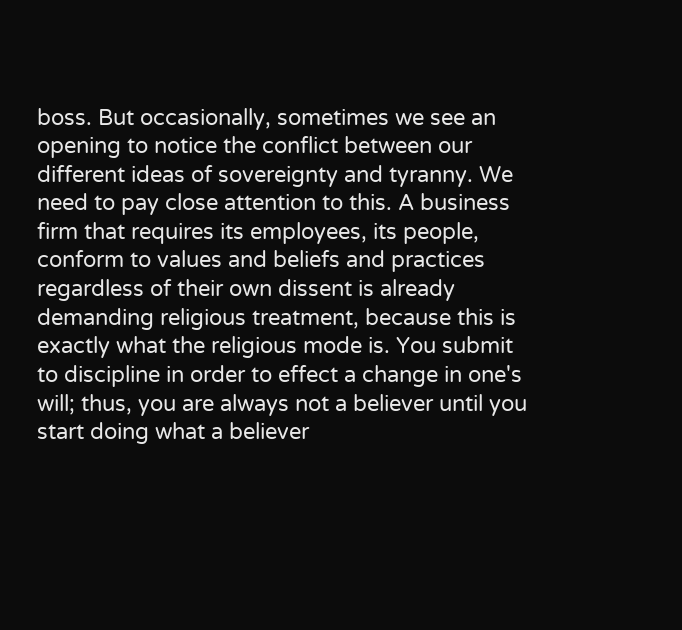boss. But occasionally, sometimes we see an opening to notice the conflict between our different ideas of sovereignty and tyranny. We need to pay close attention to this. A business firm that requires its employees, its people, conform to values and beliefs and practices regardless of their own dissent is already demanding religious treatment, because this is exactly what the religious mode is. You submit to discipline in order to effect a change in one's will; thus, you are always not a believer until you start doing what a believer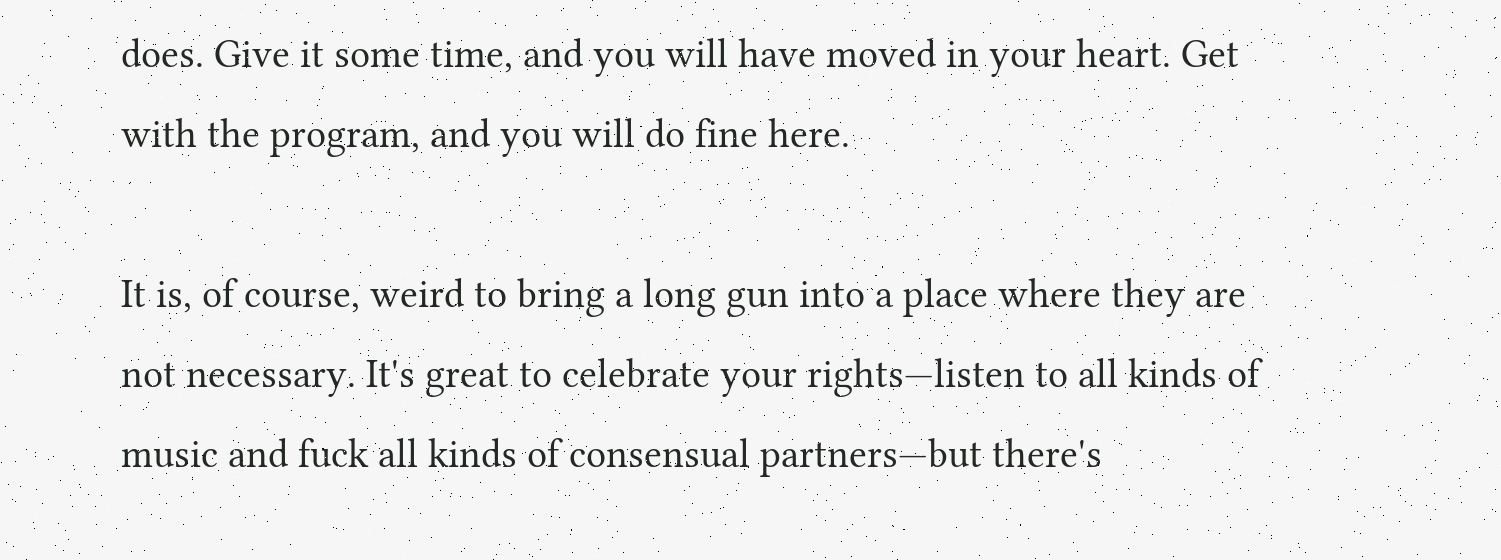does. Give it some time, and you will have moved in your heart. Get with the program, and you will do fine here.

It is, of course, weird to bring a long gun into a place where they are not necessary. It's great to celebrate your rights—listen to all kinds of music and fuck all kinds of consensual partners—but there's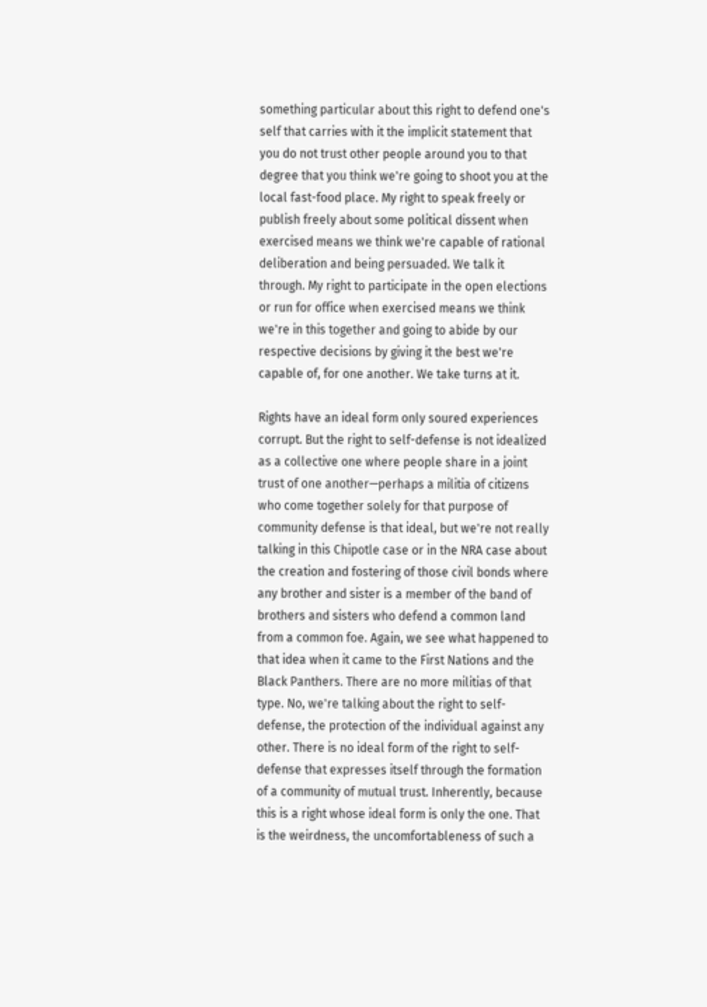something particular about this right to defend one's self that carries with it the implicit statement that you do not trust other people around you to that degree that you think we're going to shoot you at the local fast-food place. My right to speak freely or publish freely about some political dissent when exercised means we think we're capable of rational deliberation and being persuaded. We talk it through. My right to participate in the open elections or run for office when exercised means we think we're in this together and going to abide by our respective decisions by giving it the best we're capable of, for one another. We take turns at it.

Rights have an ideal form only soured experiences corrupt. But the right to self-defense is not idealized as a collective one where people share in a joint trust of one another—perhaps a militia of citizens who come together solely for that purpose of community defense is that ideal, but we're not really talking in this Chipotle case or in the NRA case about the creation and fostering of those civil bonds where any brother and sister is a member of the band of brothers and sisters who defend a common land from a common foe. Again, we see what happened to that idea when it came to the First Nations and the Black Panthers. There are no more militias of that type. No, we're talking about the right to self-defense, the protection of the individual against any other. There is no ideal form of the right to self-defense that expresses itself through the formation of a community of mutual trust. Inherently, because this is a right whose ideal form is only the one. That is the weirdness, the uncomfortableness of such a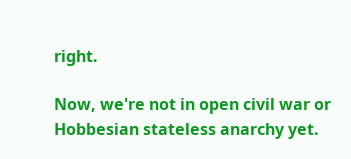right.

Now, we're not in open civil war or Hobbesian stateless anarchy yet.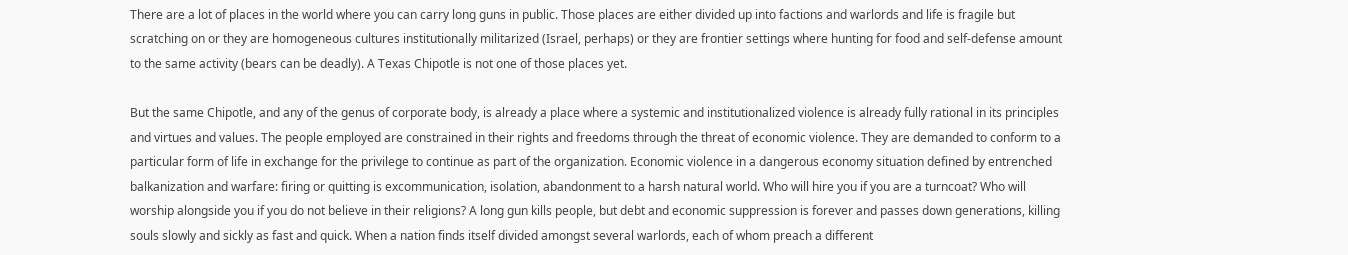There are a lot of places in the world where you can carry long guns in public. Those places are either divided up into factions and warlords and life is fragile but scratching on or they are homogeneous cultures institutionally militarized (Israel, perhaps) or they are frontier settings where hunting for food and self-defense amount to the same activity (bears can be deadly). A Texas Chipotle is not one of those places yet.

But the same Chipotle, and any of the genus of corporate body, is already a place where a systemic and institutionalized violence is already fully rational in its principles and virtues and values. The people employed are constrained in their rights and freedoms through the threat of economic violence. They are demanded to conform to a particular form of life in exchange for the privilege to continue as part of the organization. Economic violence in a dangerous economy situation defined by entrenched balkanization and warfare: firing or quitting is excommunication, isolation, abandonment to a harsh natural world. Who will hire you if you are a turncoat? Who will worship alongside you if you do not believe in their religions? A long gun kills people, but debt and economic suppression is forever and passes down generations, killing souls slowly and sickly as fast and quick. When a nation finds itself divided amongst several warlords, each of whom preach a different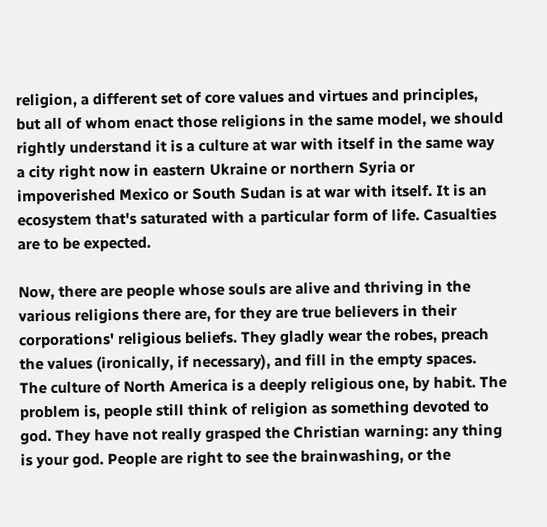religion, a different set of core values and virtues and principles, but all of whom enact those religions in the same model, we should rightly understand it is a culture at war with itself in the same way a city right now in eastern Ukraine or northern Syria or impoverished Mexico or South Sudan is at war with itself. It is an ecosystem that's saturated with a particular form of life. Casualties are to be expected.

Now, there are people whose souls are alive and thriving in the various religions there are, for they are true believers in their corporations' religious beliefs. They gladly wear the robes, preach the values (ironically, if necessary), and fill in the empty spaces. The culture of North America is a deeply religious one, by habit. The problem is, people still think of religion as something devoted to god. They have not really grasped the Christian warning: any thing is your god. People are right to see the brainwashing, or the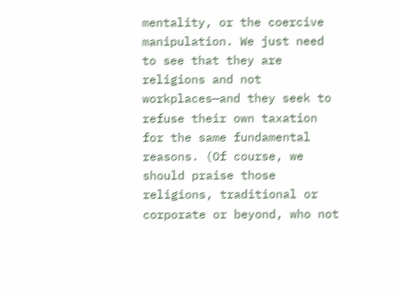mentality, or the coercive manipulation. We just need to see that they are religions and not workplaces—and they seek to refuse their own taxation for the same fundamental reasons. (Of course, we should praise those religions, traditional or corporate or beyond, who not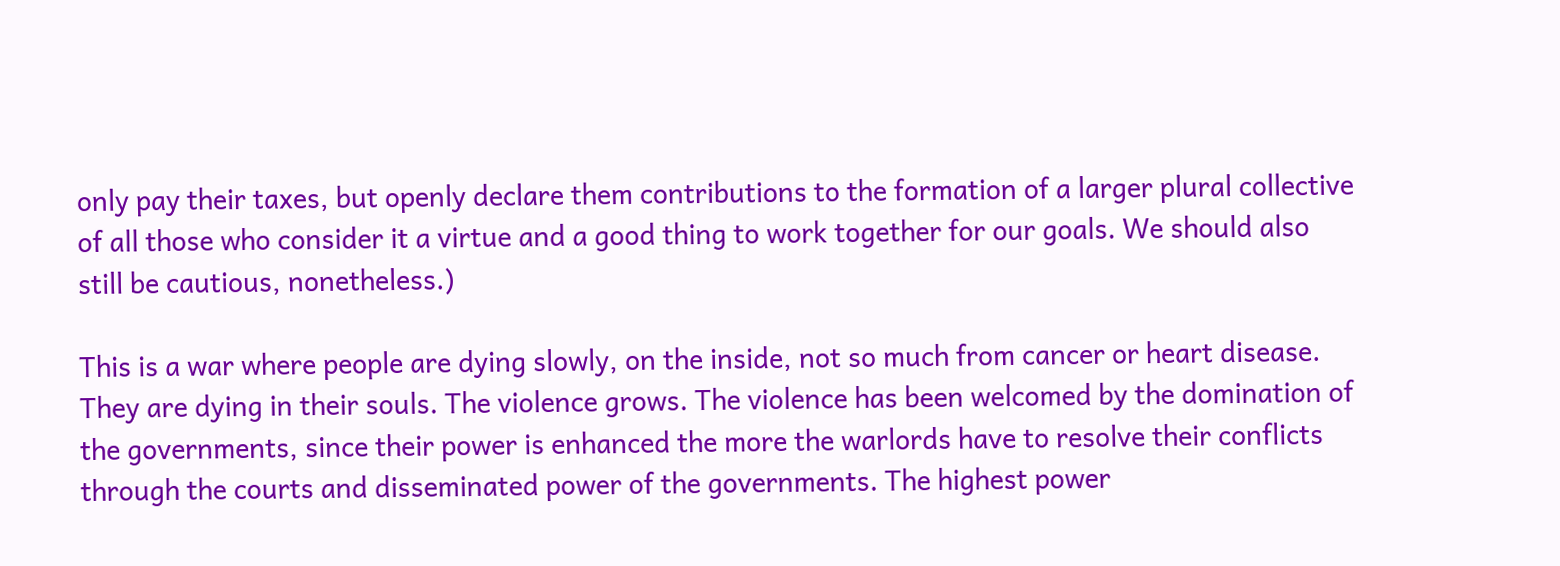only pay their taxes, but openly declare them contributions to the formation of a larger plural collective of all those who consider it a virtue and a good thing to work together for our goals. We should also still be cautious, nonetheless.)

This is a war where people are dying slowly, on the inside, not so much from cancer or heart disease. They are dying in their souls. The violence grows. The violence has been welcomed by the domination of the governments, since their power is enhanced the more the warlords have to resolve their conflicts through the courts and disseminated power of the governments. The highest power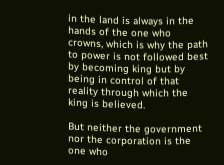in the land is always in the hands of the one who crowns, which is why the path to power is not followed best by becoming king but by being in control of that reality through which the king is believed.

But neither the government nor the corporation is the one who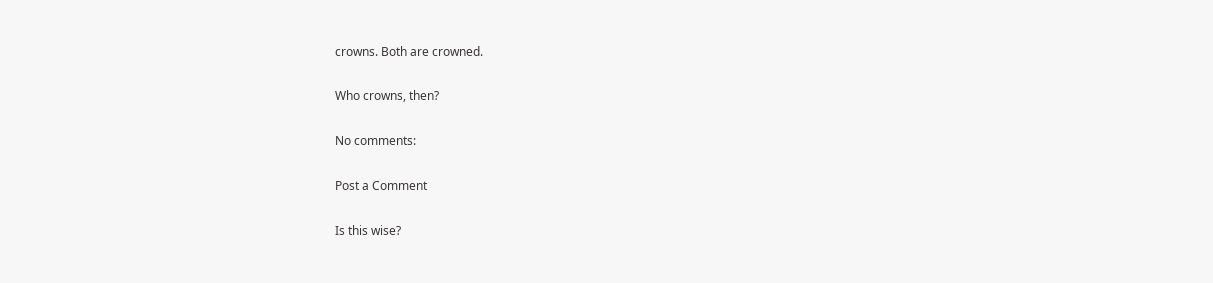crowns. Both are crowned.

Who crowns, then?

No comments:

Post a Comment

Is this wise?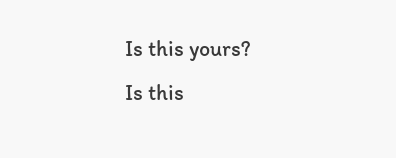Is this yours?
Is this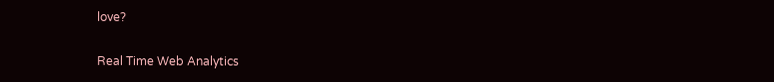love?

Real Time Web Analytics